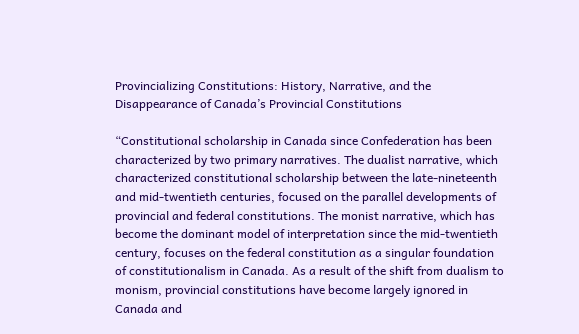Provincializing Constitutions: History, Narrative, and the Disappearance of Canada’s Provincial Constitutions

“Constitutional scholarship in Canada since Confederation has been characterized by two primary narratives. The dualist narrative, which characterized constitutional scholarship between the late-nineteenth and mid-twentieth centuries, focused on the parallel developments of provincial and federal constitutions. The monist narrative, which has become the dominant model of interpretation since the mid-twentieth century, focuses on the federal constitution as a singular foundation of constitutionalism in Canada. As a result of the shift from dualism to monism, provincial constitutions have become largely ignored in Canada and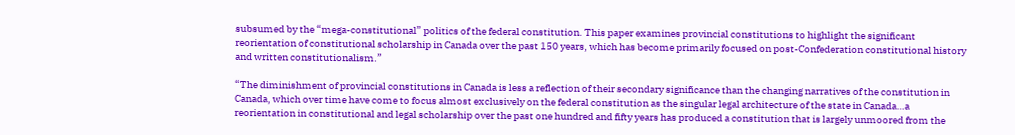subsumed by the “mega-constitutional” politics of the federal constitution. This paper examines provincial constitutions to highlight the significant reorientation of constitutional scholarship in Canada over the past 150 years, which has become primarily focused on post-Confederation constitutional history and written constitutionalism.”

“The diminishment of provincial constitutions in Canada is less a reflection of their secondary significance than the changing narratives of the constitution in Canada, which over time have come to focus almost exclusively on the federal constitution as the singular legal architecture of the state in Canada…a reorientation in constitutional and legal scholarship over the past one hundred and fifty years has produced a constitution that is largely unmoored from the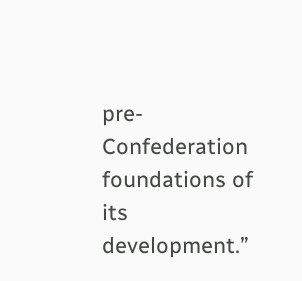pre-Confederation foundations of its development.”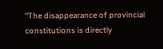“The disappearance of provincial constitutions is directly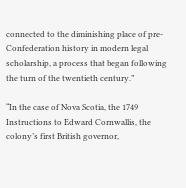connected to the diminishing place of pre-Confederation history in modern legal scholarship, a process that began following the turn of the twentieth century.”

“In the case of Nova Scotia, the 1749 Instructions to Edward Cornwallis, the colony’s first British governor,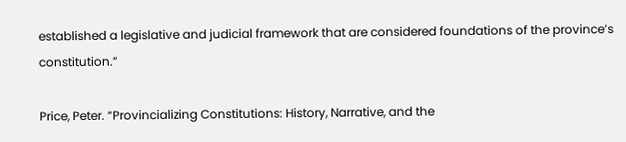established a legislative and judicial framework that are considered foundations of the province’s constitution.”

Price, Peter. “Provincializing Constitutions: History, Narrative, and the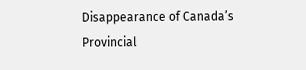Disappearance of Canada’s Provincial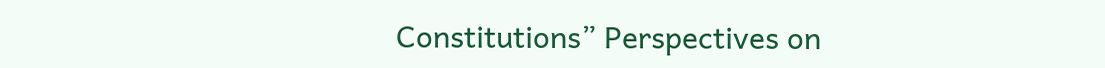Constitutions” Perspectives on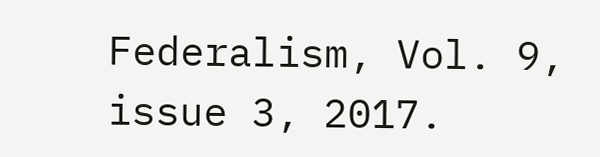Federalism, Vol. 9, issue 3, 2017.